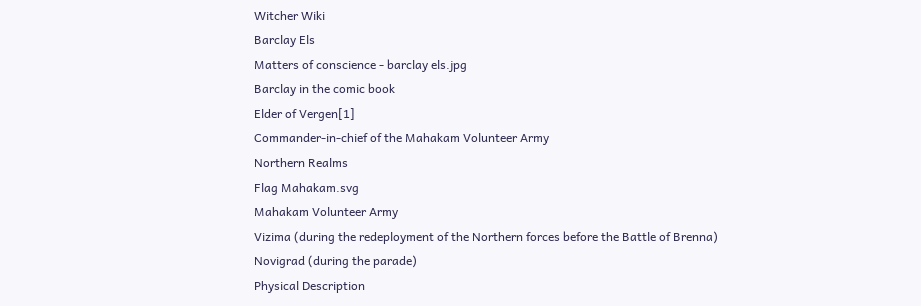Witcher Wiki
Barclay Els
Matters of conscience - barclay els.jpg
Barclay in the comic book
Elder of Vergen[1]
Commander-in-chief of the Mahakam Volunteer Army
Northern Realms
Flag Mahakam.svg
Mahakam Volunteer Army
Vizima (during the redeployment of the Northern forces before the Battle of Brenna)
Novigrad (during the parade)
Physical Description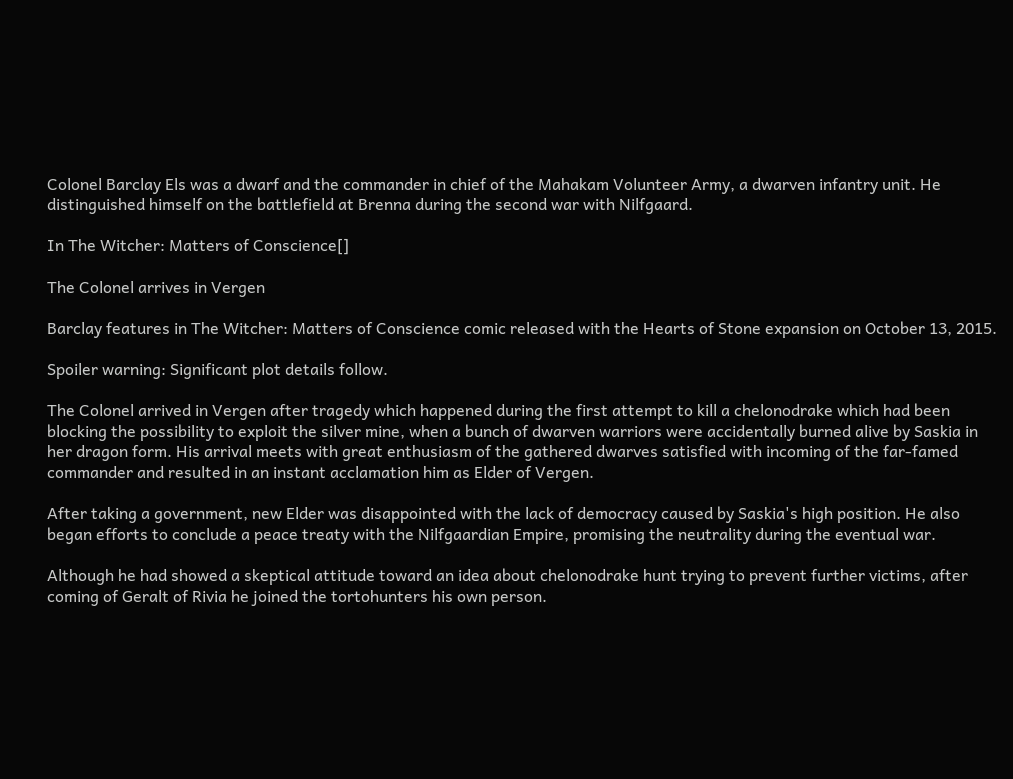Colonel Barclay Els was a dwarf and the commander in chief of the Mahakam Volunteer Army, a dwarven infantry unit. He distinguished himself on the battlefield at Brenna during the second war with Nilfgaard.

In The Witcher: Matters of Conscience[]

The Colonel arrives in Vergen

Barclay features in The Witcher: Matters of Conscience comic released with the Hearts of Stone expansion on October 13, 2015.

Spoiler warning: Significant plot details follow.

The Colonel arrived in Vergen after tragedy which happened during the first attempt to kill a chelonodrake which had been blocking the possibility to exploit the silver mine, when a bunch of dwarven warriors were accidentally burned alive by Saskia in her dragon form. His arrival meets with great enthusiasm of the gathered dwarves satisfied with incoming of the far-famed commander and resulted in an instant acclamation him as Elder of Vergen.

After taking a government, new Elder was disappointed with the lack of democracy caused by Saskia's high position. He also began efforts to conclude a peace treaty with the Nilfgaardian Empire, promising the neutrality during the eventual war.

Although he had showed a skeptical attitude toward an idea about chelonodrake hunt trying to prevent further victims, after coming of Geralt of Rivia he joined the tortohunters his own person.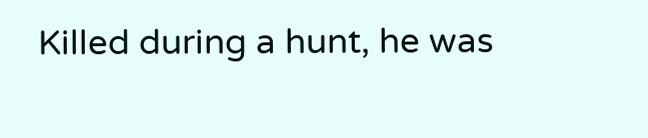Killed during a hunt, he was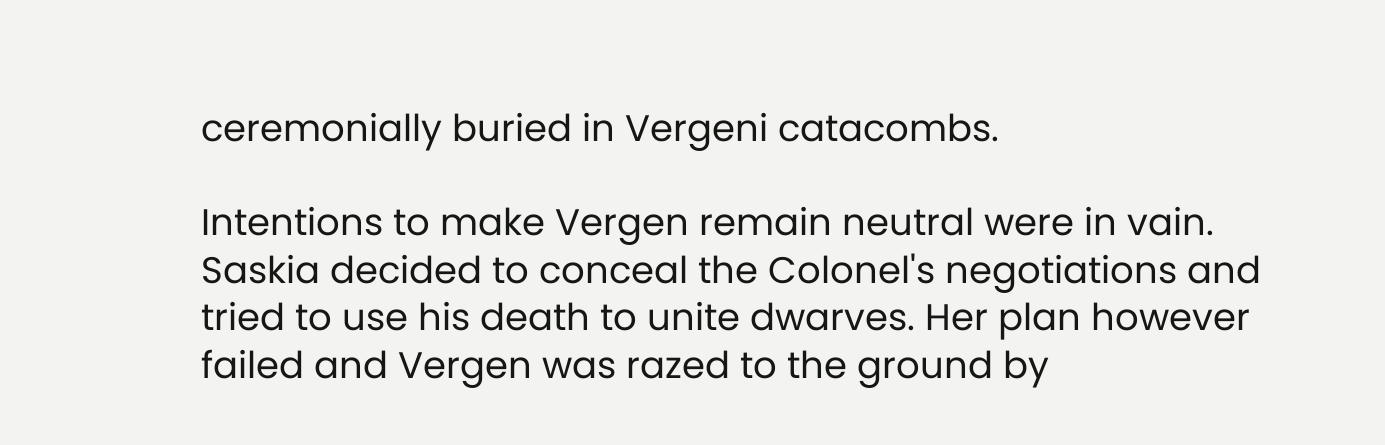ceremonially buried in Vergeni catacombs.

Intentions to make Vergen remain neutral were in vain. Saskia decided to conceal the Colonel's negotiations and tried to use his death to unite dwarves. Her plan however failed and Vergen was razed to the ground by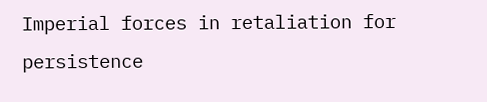Imperial forces in retaliation for persistence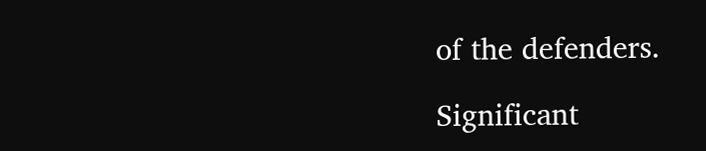of the defenders.

Significant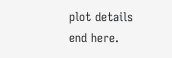plot details end here.